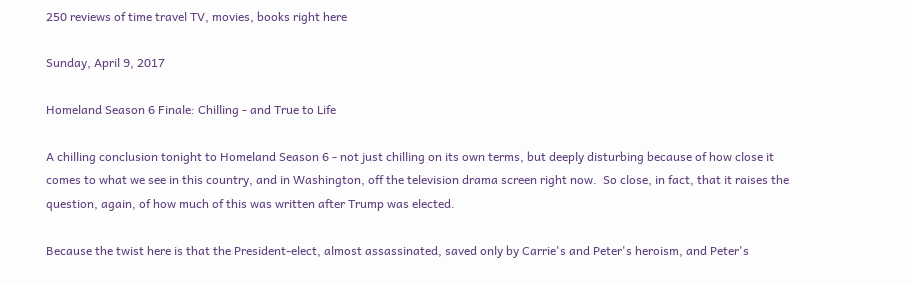250 reviews of time travel TV, movies, books right here

Sunday, April 9, 2017

Homeland Season 6 Finale: Chilling - and True to Life

A chilling conclusion tonight to Homeland Season 6 - not just chilling on its own terms, but deeply disturbing because of how close it comes to what we see in this country, and in Washington, off the television drama screen right now.  So close, in fact, that it raises the question, again, of how much of this was written after Trump was elected.

Because the twist here is that the President-elect, almost assassinated, saved only by Carrie's and Peter's heroism, and Peter's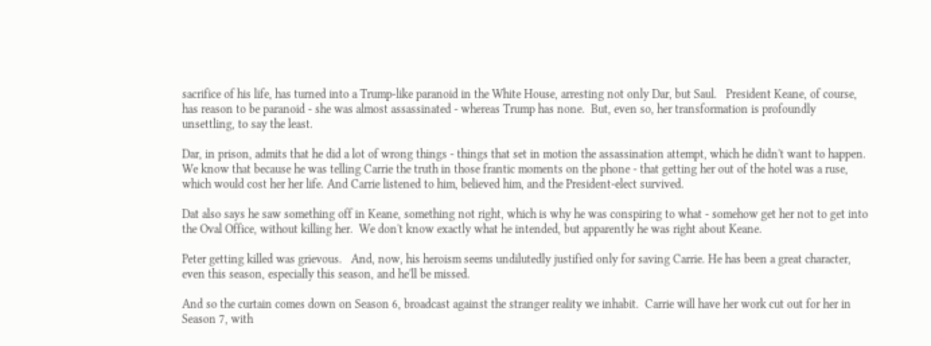sacrifice of his life, has turned into a Trump-like paranoid in the White House, arresting not only Dar, but Saul.   President Keane, of course, has reason to be paranoid - she was almost assassinated - whereas Trump has none.  But, even so, her transformation is profoundly unsettling, to say the least.

Dar, in prison, admits that he did a lot of wrong things - things that set in motion the assassination attempt, which he didn't want to happen.  We know that because he was telling Carrie the truth in those frantic moments on the phone - that getting her out of the hotel was a ruse, which would cost her her life. And Carrie listened to him, believed him, and the President-elect survived.

Dat also says he saw something off in Keane, something not right, which is why he was conspiring to what - somehow get her not to get into the Oval Office, without killing her.  We don't know exactly what he intended, but apparently he was right about Keane.

Peter getting killed was grievous.   And, now, his heroism seems undilutedly justified only for saving Carrie. He has been a great character, even this season, especially this season, and he'll be missed.

And so the curtain comes down on Season 6, broadcast against the stranger reality we inhabit.  Carrie will have her work cut out for her in Season 7, with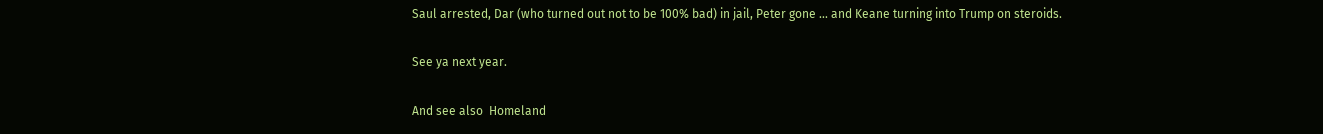Saul arrested, Dar (who turned out not to be 100% bad) in jail, Peter gone ... and Keane turning into Trump on steroids.

See ya next year.

And see also  Homeland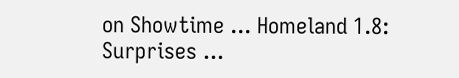on Showtime ... Homeland 1.8: Surprises ...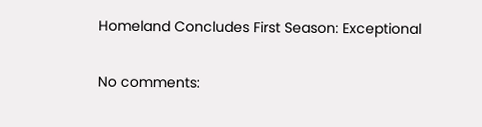Homeland Concludes First Season: Exceptional

No comments: